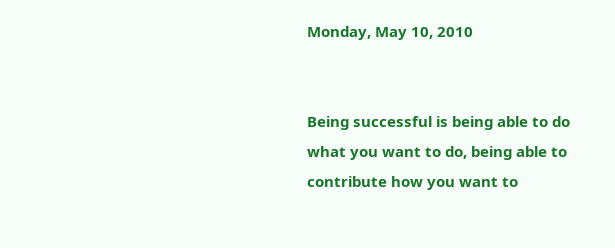Monday, May 10, 2010


Being successful is being able to do what you want to do, being able to contribute how you want to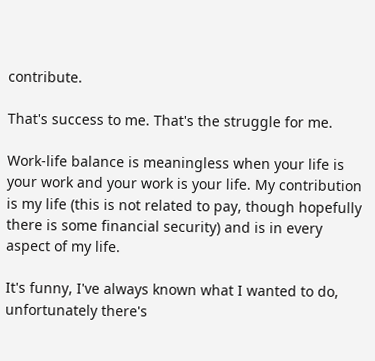contribute.

That's success to me. That's the struggle for me.

Work-life balance is meaningless when your life is your work and your work is your life. My contribution is my life (this is not related to pay, though hopefully there is some financial security) and is in every aspect of my life.

It's funny, I've always known what I wanted to do, unfortunately there's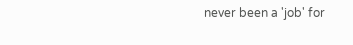never been a 'job' for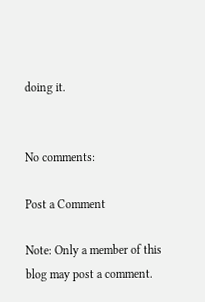doing it.


No comments:

Post a Comment

Note: Only a member of this blog may post a comment.